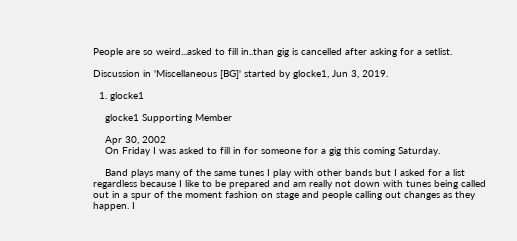People are so weird...asked to fill in..than gig is cancelled after asking for a setlist.

Discussion in 'Miscellaneous [BG]' started by glocke1, Jun 3, 2019.

  1. glocke1

    glocke1 Supporting Member

    Apr 30, 2002
    On Friday I was asked to fill in for someone for a gig this coming Saturday.

    Band plays many of the same tunes I play with other bands but I asked for a list regardless because I like to be prepared and am really not down with tunes being called out in a spur of the moment fashion on stage and people calling out changes as they happen. I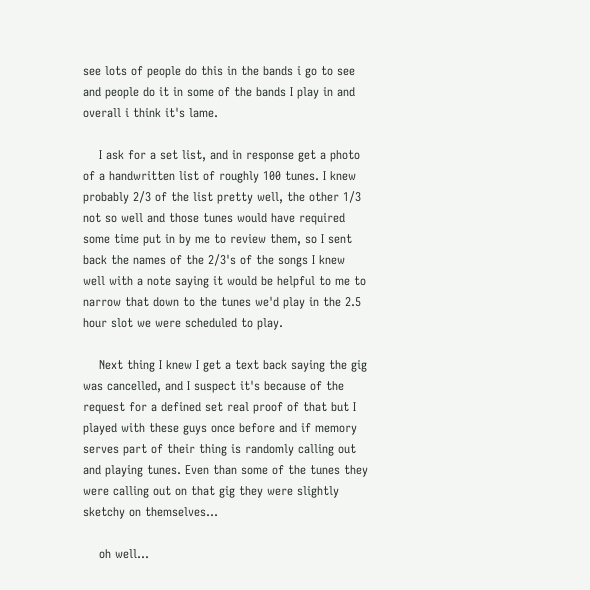see lots of people do this in the bands i go to see and people do it in some of the bands I play in and overall i think it's lame.

    I ask for a set list, and in response get a photo of a handwritten list of roughly 100 tunes. I knew probably 2/3 of the list pretty well, the other 1/3 not so well and those tunes would have required some time put in by me to review them, so I sent back the names of the 2/3's of the songs I knew well with a note saying it would be helpful to me to narrow that down to the tunes we'd play in the 2.5 hour slot we were scheduled to play.

    Next thing I knew I get a text back saying the gig was cancelled, and I suspect it's because of the request for a defined set real proof of that but I played with these guys once before and if memory serves part of their thing is randomly calling out and playing tunes. Even than some of the tunes they were calling out on that gig they were slightly sketchy on themselves...

    oh well...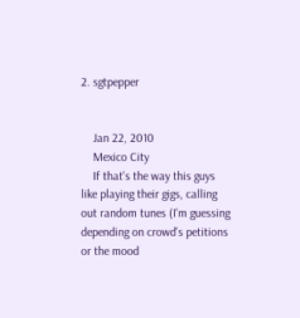2. sgtpepper


    Jan 22, 2010
    Mexico City
    If that's the way this guys like playing their gigs, calling out random tunes (I'm guessing depending on crowd's petitions or the mood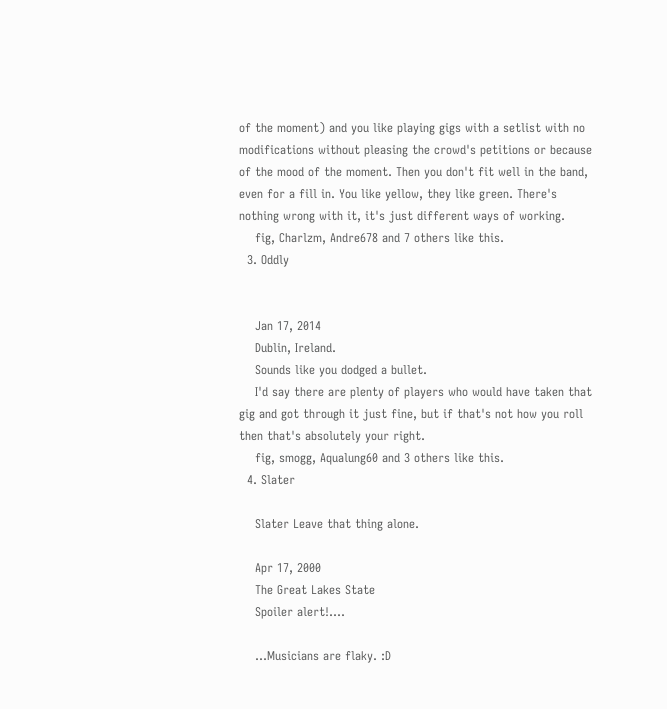of the moment) and you like playing gigs with a setlist with no modifications without pleasing the crowd's petitions or because of the mood of the moment. Then you don't fit well in the band, even for a fill in. You like yellow, they like green. There's nothing wrong with it, it's just different ways of working.
    fig, Charlzm, Andre678 and 7 others like this.
  3. Oddly


    Jan 17, 2014
    Dublin, Ireland.
    Sounds like you dodged a bullet.
    I'd say there are plenty of players who would have taken that gig and got through it just fine, but if that's not how you roll then that's absolutely your right.
    fig, smogg, Aqualung60 and 3 others like this.
  4. Slater

    Slater Leave that thing alone.

    Apr 17, 2000
    The Great Lakes State
    Spoiler alert!….

    …Musicians are flaky. :D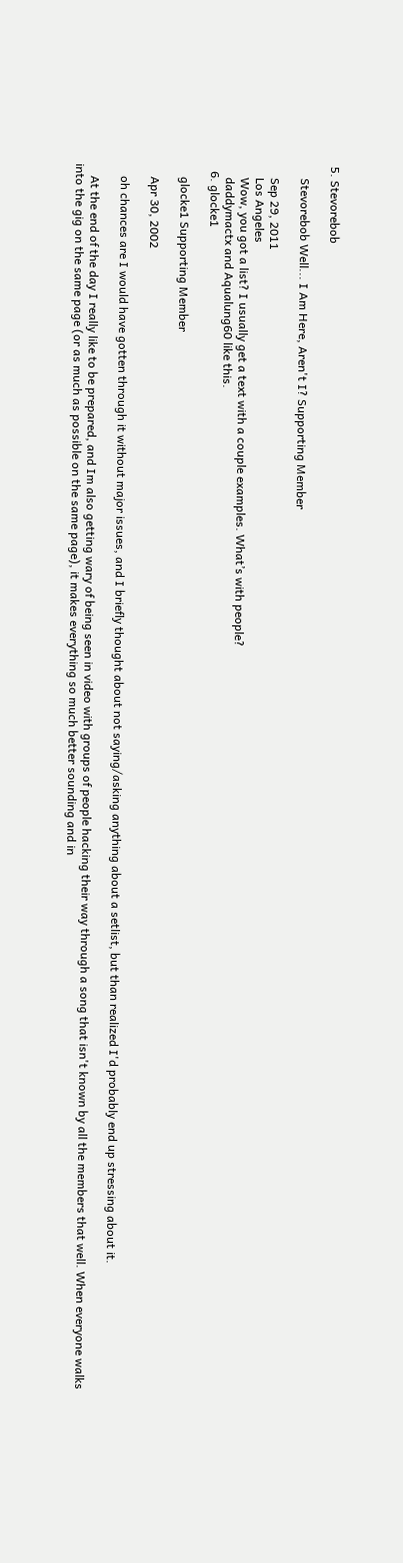5. Stevorebob

    Stevorebob Well... I Am Here, Aren't I? Supporting Member

    Sep 29, 2011
    Los Angeles
    Wow, you got a list? I usually get a text with a couple examples. What’s with people?
    daddymactx and Aqualung60 like this.
  6. glocke1

    glocke1 Supporting Member

    Apr 30, 2002

    oh chances are I would have gotten through it without major issues, and I briefly thought about not saying/asking anything about a setlist, but than realized I'd probably end up stressing about it.

    At the end of the day I really like to be prepared, and Im also getting wary of being seen in video with groups of people hacking their way through a song that isn't known by all the members that well. When everyone walks into the gig on the same page (or as much as possible on the same page), it makes everything so much better sounding and in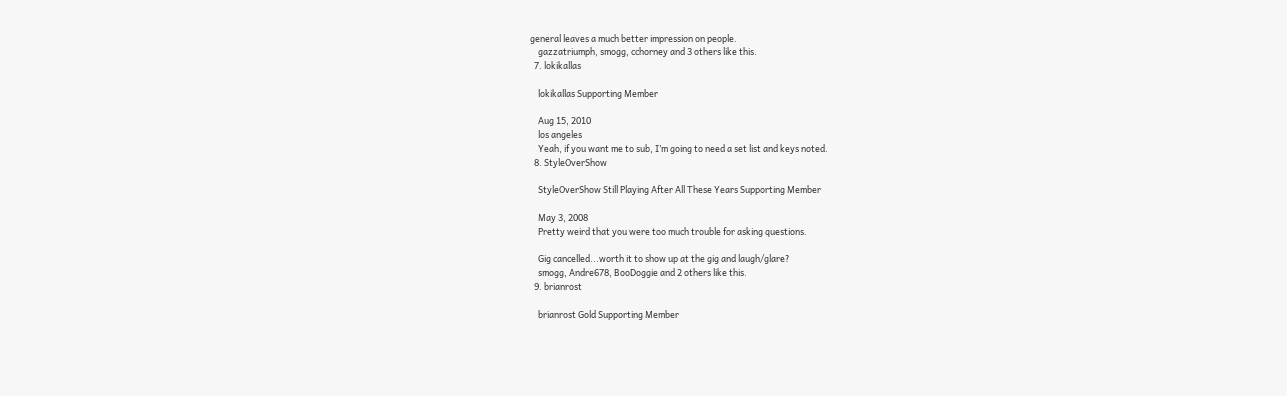general leaves a much better impression on people.
    gazzatriumph, smogg, cchorney and 3 others like this.
  7. lokikallas

    lokikallas Supporting Member

    Aug 15, 2010
    los angeles
    Yeah, if you want me to sub, I’m going to need a set list and keys noted.
  8. StyleOverShow

    StyleOverShow Still Playing After All These Years Supporting Member

    May 3, 2008
    Pretty weird that you were too much trouble for asking questions.

    Gig cancelled...worth it to show up at the gig and laugh/glare?
    smogg, Andre678, BooDoggie and 2 others like this.
  9. brianrost

    brianrost Gold Supporting Member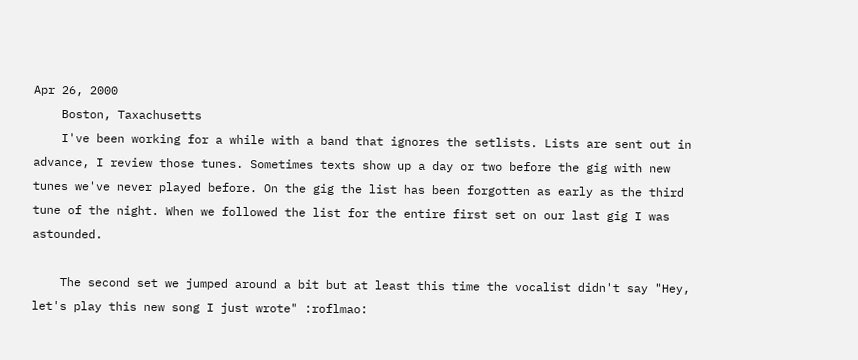Apr 26, 2000
    Boston, Taxachusetts
    I've been working for a while with a band that ignores the setlists. Lists are sent out in advance, I review those tunes. Sometimes texts show up a day or two before the gig with new tunes we've never played before. On the gig the list has been forgotten as early as the third tune of the night. When we followed the list for the entire first set on our last gig I was astounded.

    The second set we jumped around a bit but at least this time the vocalist didn't say "Hey, let's play this new song I just wrote" :roflmao: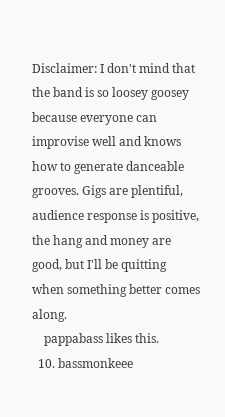Disclaimer: I don't mind that the band is so loosey goosey because everyone can improvise well and knows how to generate danceable grooves. Gigs are plentiful, audience response is positive, the hang and money are good, but I'll be quitting when something better comes along.
    pappabass likes this.
  10. bassmonkeee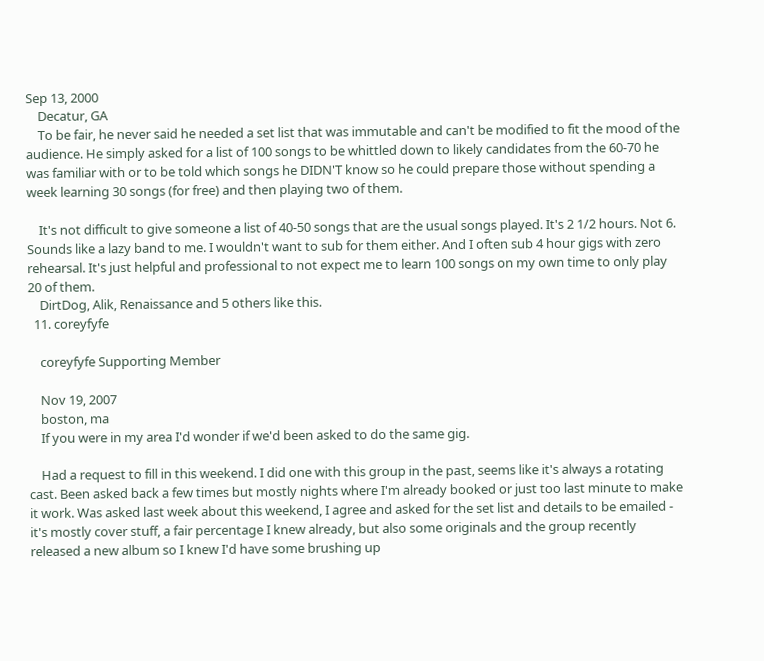Sep 13, 2000
    Decatur, GA
    To be fair, he never said he needed a set list that was immutable and can't be modified to fit the mood of the audience. He simply asked for a list of 100 songs to be whittled down to likely candidates from the 60-70 he was familiar with or to be told which songs he DIDN'T know so he could prepare those without spending a week learning 30 songs (for free) and then playing two of them.

    It's not difficult to give someone a list of 40-50 songs that are the usual songs played. It's 2 1/2 hours. Not 6. Sounds like a lazy band to me. I wouldn't want to sub for them either. And I often sub 4 hour gigs with zero rehearsal. It's just helpful and professional to not expect me to learn 100 songs on my own time to only play 20 of them.
    DirtDog, Alik, Renaissance and 5 others like this.
  11. coreyfyfe

    coreyfyfe Supporting Member

    Nov 19, 2007
    boston, ma
    If you were in my area I'd wonder if we'd been asked to do the same gig.

    Had a request to fill in this weekend. I did one with this group in the past, seems like it's always a rotating cast. Been asked back a few times but mostly nights where I'm already booked or just too last minute to make it work. Was asked last week about this weekend, I agree and asked for the set list and details to be emailed - it's mostly cover stuff, a fair percentage I knew already, but also some originals and the group recently released a new album so I knew I'd have some brushing up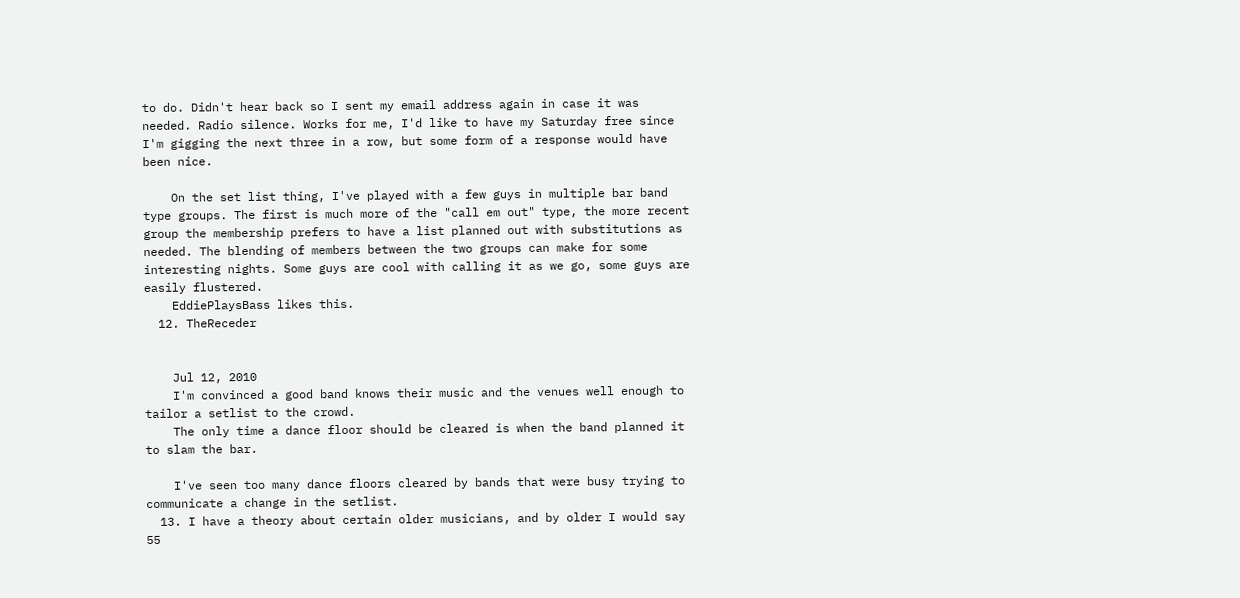to do. Didn't hear back so I sent my email address again in case it was needed. Radio silence. Works for me, I'd like to have my Saturday free since I'm gigging the next three in a row, but some form of a response would have been nice.

    On the set list thing, I've played with a few guys in multiple bar band type groups. The first is much more of the "call em out" type, the more recent group the membership prefers to have a list planned out with substitutions as needed. The blending of members between the two groups can make for some interesting nights. Some guys are cool with calling it as we go, some guys are easily flustered.
    EddiePlaysBass likes this.
  12. TheReceder


    Jul 12, 2010
    I'm convinced a good band knows their music and the venues well enough to tailor a setlist to the crowd.
    The only time a dance floor should be cleared is when the band planned it to slam the bar.

    I've seen too many dance floors cleared by bands that were busy trying to communicate a change in the setlist.
  13. I have a theory about certain older musicians, and by older I would say 55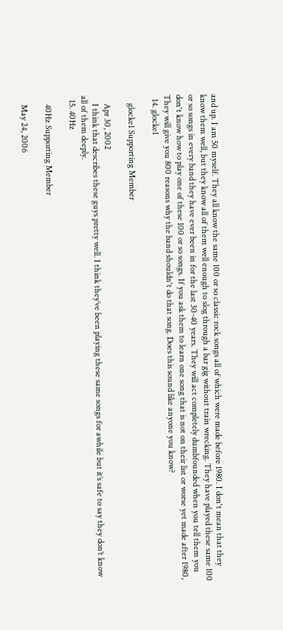and up. I am 50 myself. They all know the same 100 or so classic rock songs all of which were made before 1980. I don't mean that they know them well, but they know all of them well enough to slog through a bar gig without train wrecking. They have played these same 100 or so songs in every band they have ever been in for the last 30-40 years. They will act completely dumbfounded when you tell them you don't know how to play one of these 100 or so songs. If you ask them to learn one song that is not on their list or worse yet made after 1980, They will give you 800 reasons why the band shouldn't do that song. Does this sound like anyone you know?
  14. glocke1

    glocke1 Supporting Member

    Apr 30, 2002
    I think that describes these guys pretty well. I think they’ve been playing these same songs for awhile but it’s safe to say they don’t know all of them deeply.
  15. 40Hz

    40Hz Supporting Member

    May 24, 2006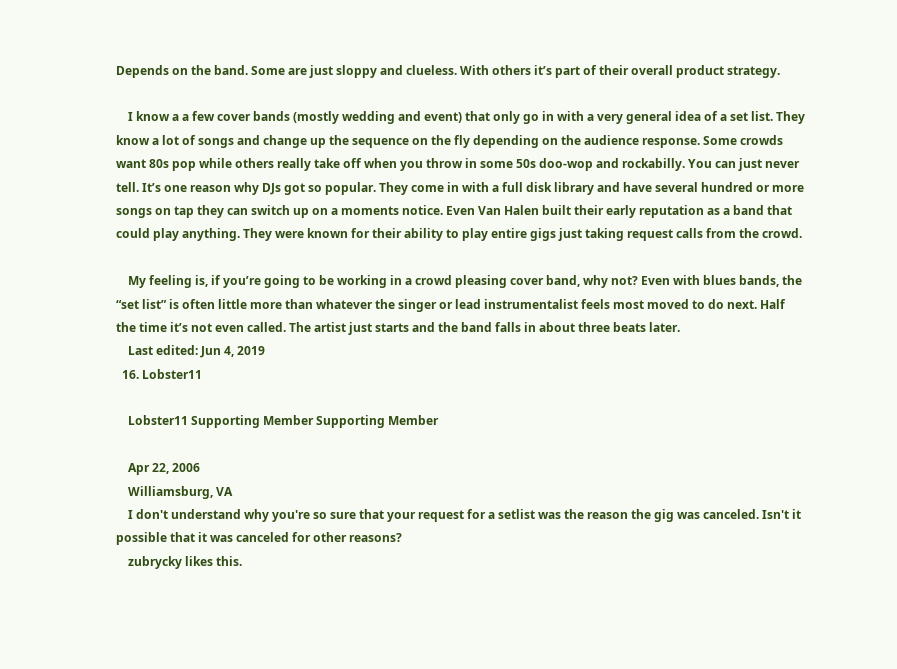Depends on the band. Some are just sloppy and clueless. With others it’s part of their overall product strategy.

    I know a a few cover bands (mostly wedding and event) that only go in with a very general idea of a set list. They know a lot of songs and change up the sequence on the fly depending on the audience response. Some crowds want 80s pop while others really take off when you throw in some 50s doo-wop and rockabilly. You can just never tell. It’s one reason why DJs got so popular. They come in with a full disk library and have several hundred or more songs on tap they can switch up on a moments notice. Even Van Halen built their early reputation as a band that could play anything. They were known for their ability to play entire gigs just taking request calls from the crowd.

    My feeling is, if you’re going to be working in a crowd pleasing cover band, why not? Even with blues bands, the “set list” is often little more than whatever the singer or lead instrumentalist feels most moved to do next. Half the time it’s not even called. The artist just starts and the band falls in about three beats later.
    Last edited: Jun 4, 2019
  16. Lobster11

    Lobster11 Supporting Member Supporting Member

    Apr 22, 2006
    Williamsburg, VA
    I don't understand why you're so sure that your request for a setlist was the reason the gig was canceled. Isn't it possible that it was canceled for other reasons?
    zubrycky likes this.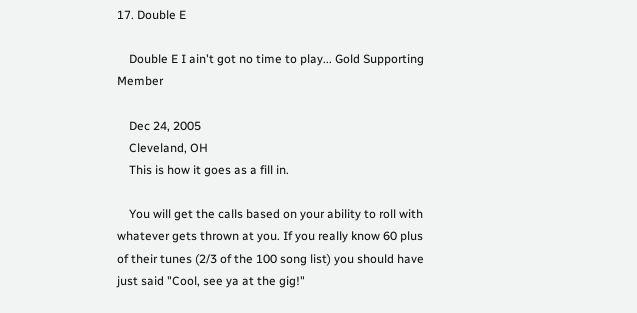17. Double E

    Double E I ain't got no time to play... Gold Supporting Member

    Dec 24, 2005
    Cleveland, OH
    This is how it goes as a fill in.

    You will get the calls based on your ability to roll with whatever gets thrown at you. If you really know 60 plus of their tunes (2/3 of the 100 song list) you should have just said "Cool, see ya at the gig!"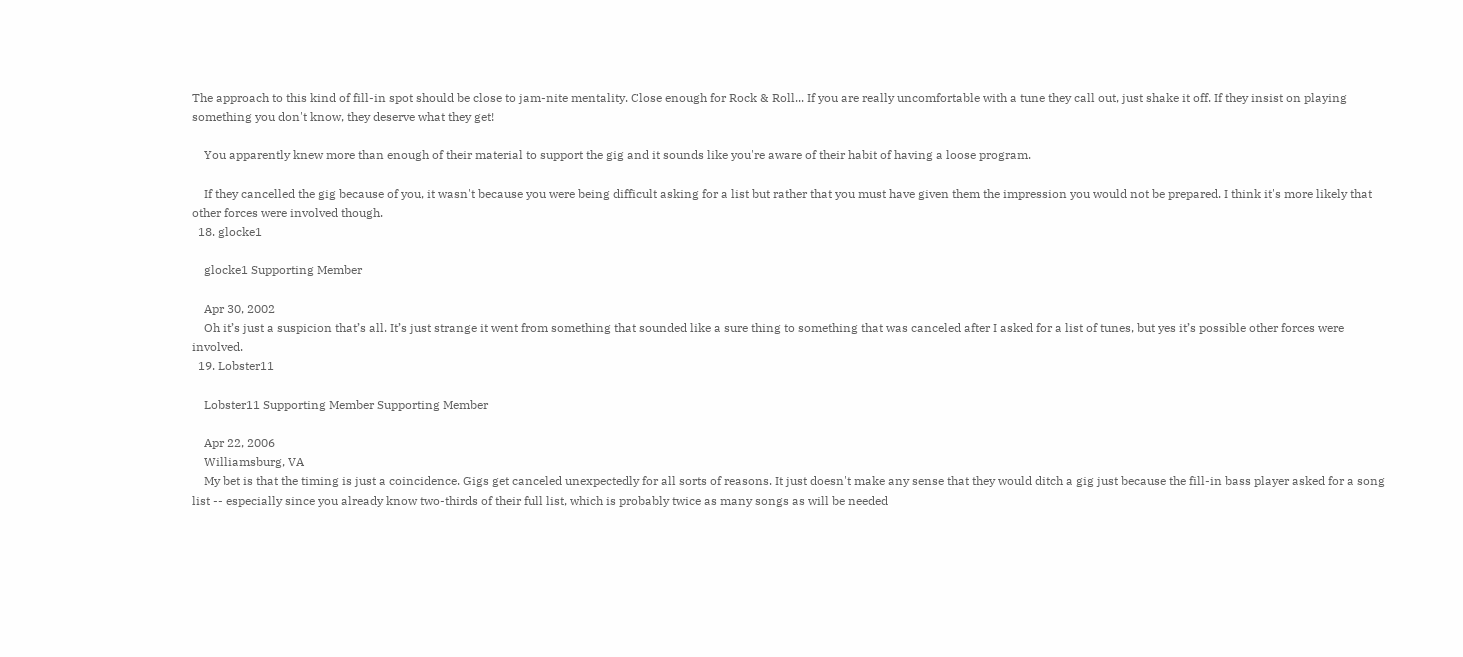The approach to this kind of fill-in spot should be close to jam-nite mentality. Close enough for Rock & Roll... If you are really uncomfortable with a tune they call out, just shake it off. If they insist on playing something you don't know, they deserve what they get!

    You apparently knew more than enough of their material to support the gig and it sounds like you're aware of their habit of having a loose program.

    If they cancelled the gig because of you, it wasn't because you were being difficult asking for a list but rather that you must have given them the impression you would not be prepared. I think it's more likely that other forces were involved though.
  18. glocke1

    glocke1 Supporting Member

    Apr 30, 2002
    Oh it’s just a suspicion that’s all. It’s just strange it went from something that sounded like a sure thing to something that was canceled after I asked for a list of tunes, but yes it’s possible other forces were involved.
  19. Lobster11

    Lobster11 Supporting Member Supporting Member

    Apr 22, 2006
    Williamsburg, VA
    My bet is that the timing is just a coincidence. Gigs get canceled unexpectedly for all sorts of reasons. It just doesn't make any sense that they would ditch a gig just because the fill-in bass player asked for a song list -- especially since you already know two-thirds of their full list, which is probably twice as many songs as will be needed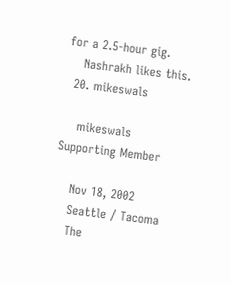for a 2.5-hour gig.
    Nashrakh likes this.
  20. mikeswals

    mikeswals Supporting Member

    Nov 18, 2002
    Seattle / Tacoma
    The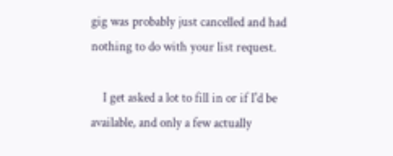gig was probably just cancelled and had nothing to do with your list request.

    I get asked a lot to fill in or if I'd be available, and only a few actually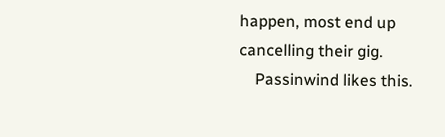happen, most end up cancelling their gig.
    Passinwind likes this.